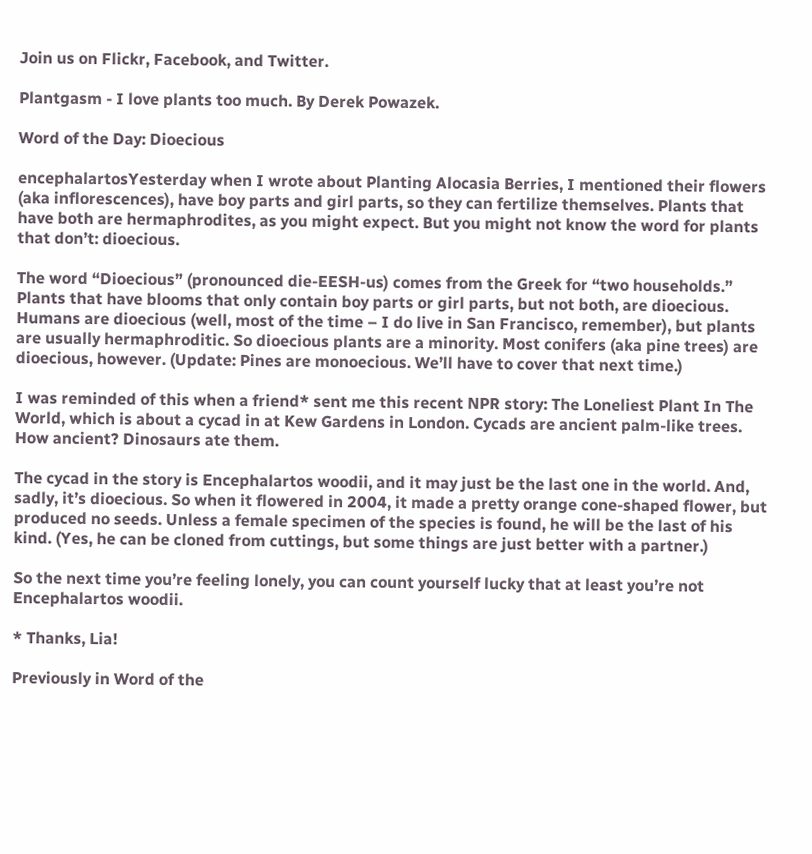Join us on Flickr, Facebook, and Twitter.

Plantgasm - I love plants too much. By Derek Powazek.

Word of the Day: Dioecious

encephalartosYesterday when I wrote about Planting Alocasia Berries, I mentioned their flowers (aka inflorescences), have boy parts and girl parts, so they can fertilize themselves. Plants that have both are hermaphrodites, as you might expect. But you might not know the word for plants that don’t: dioecious.

The word “Dioecious” (pronounced die-EESH-us) comes from the Greek for “two households.” Plants that have blooms that only contain boy parts or girl parts, but not both, are dioecious. Humans are dioecious (well, most of the time – I do live in San Francisco, remember), but plants are usually hermaphroditic. So dioecious plants are a minority. Most conifers (aka pine trees) are dioecious, however. (Update: Pines are monoecious. We’ll have to cover that next time.)

I was reminded of this when a friend* sent me this recent NPR story: The Loneliest Plant In The World, which is about a cycad in at Kew Gardens in London. Cycads are ancient palm-like trees. How ancient? Dinosaurs ate them.

The cycad in the story is Encephalartos woodii, and it may just be the last one in the world. And, sadly, it’s dioecious. So when it flowered in 2004, it made a pretty orange cone-shaped flower, but produced no seeds. Unless a female specimen of the species is found, he will be the last of his kind. (Yes, he can be cloned from cuttings, but some things are just better with a partner.)

So the next time you’re feeling lonely, you can count yourself lucky that at least you’re not Encephalartos woodii.

* Thanks, Lia!

Previously in Word of the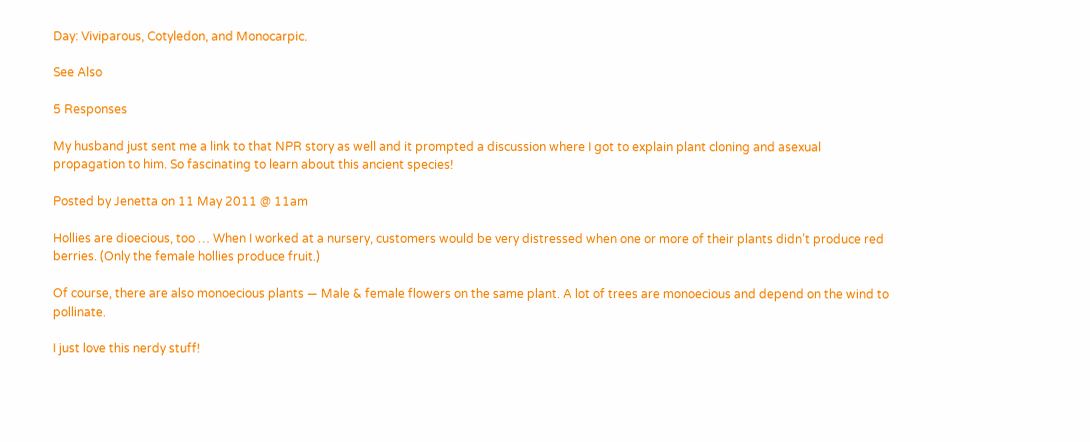Day: Viviparous, Cotyledon, and Monocarpic.

See Also

5 Responses

My husband just sent me a link to that NPR story as well and it prompted a discussion where I got to explain plant cloning and asexual propagation to him. So fascinating to learn about this ancient species!

Posted by Jenetta on 11 May 2011 @ 11am

Hollies are dioecious, too … When I worked at a nursery, customers would be very distressed when one or more of their plants didn’t produce red berries. (Only the female hollies produce fruit.)

Of course, there are also monoecious plants — Male & female flowers on the same plant. A lot of trees are monoecious and depend on the wind to pollinate.

I just love this nerdy stuff!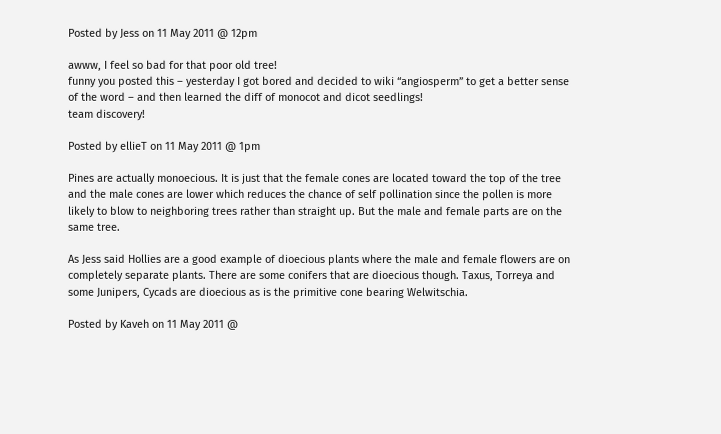Posted by Jess on 11 May 2011 @ 12pm

awww, I feel so bad for that poor old tree!
funny you posted this – yesterday I got bored and decided to wiki “angiosperm” to get a better sense of the word – and then learned the diff of monocot and dicot seedlings!
team discovery!

Posted by ellieT on 11 May 2011 @ 1pm

Pines are actually monoecious. It is just that the female cones are located toward the top of the tree and the male cones are lower which reduces the chance of self pollination since the pollen is more likely to blow to neighboring trees rather than straight up. But the male and female parts are on the same tree.

As Jess said Hollies are a good example of dioecious plants where the male and female flowers are on completely separate plants. There are some conifers that are dioecious though. Taxus, Torreya and some Junipers, Cycads are dioecious as is the primitive cone bearing Welwitschia.

Posted by Kaveh on 11 May 2011 @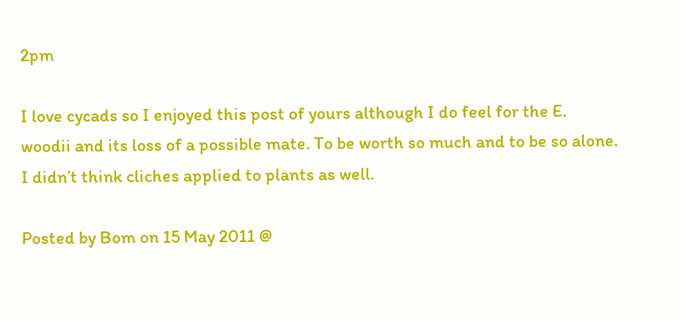2pm

I love cycads so I enjoyed this post of yours although I do feel for the E. woodii and its loss of a possible mate. To be worth so much and to be so alone. I didn’t think cliches applied to plants as well.

Posted by Bom on 15 May 2011 @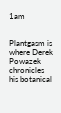1am


Plantgasm is where Derek Powazek chronicles his botanical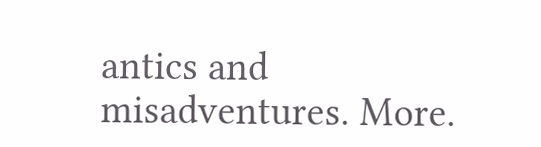antics and misadventures. More.